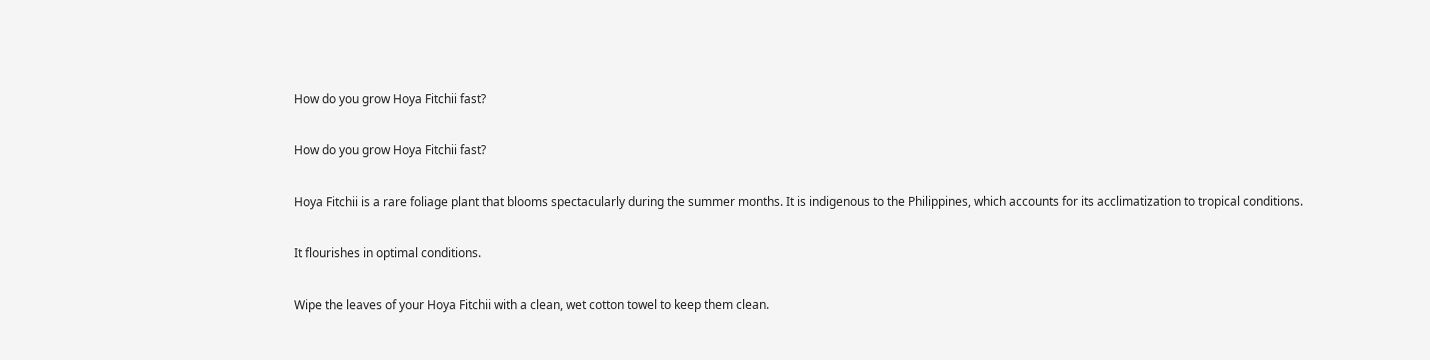How do you grow Hoya Fitchii fast?

How do you grow Hoya Fitchii fast?

Hoya Fitchii is a rare foliage plant that blooms spectacularly during the summer months. It is indigenous to the Philippines, which accounts for its acclimatization to tropical conditions.

It flourishes in optimal conditions.

Wipe the leaves of your Hoya Fitchii with a clean, wet cotton towel to keep them clean.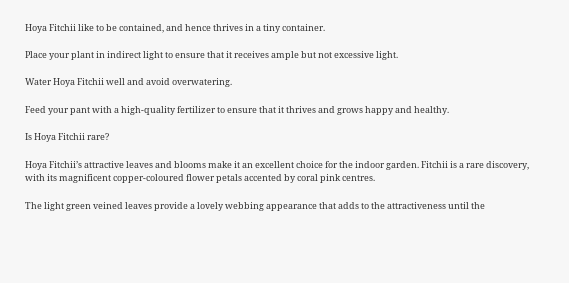Hoya Fitchii like to be contained, and hence thrives in a tiny container.

Place your plant in indirect light to ensure that it receives ample but not excessive light.

Water Hoya Fitchii well and avoid overwatering.

Feed your pant with a high-quality fertilizer to ensure that it thrives and grows happy and healthy.

Is Hoya Fitchii rare?

Hoya Fitchii’s attractive leaves and blooms make it an excellent choice for the indoor garden. Fitchii is a rare discovery, with its magnificent copper-coloured flower petals accented by coral pink centres.

The light green veined leaves provide a lovely webbing appearance that adds to the attractiveness until the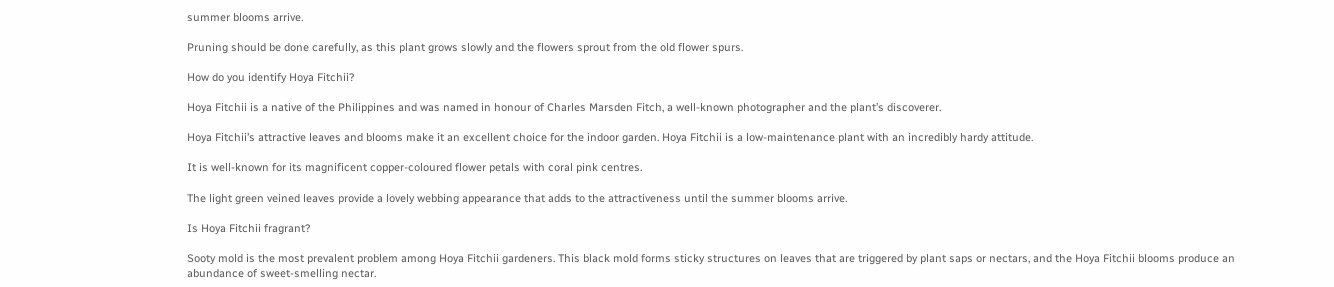summer blooms arrive.

Pruning should be done carefully, as this plant grows slowly and the flowers sprout from the old flower spurs.

How do you identify Hoya Fitchii?

Hoya Fitchii is a native of the Philippines and was named in honour of Charles Marsden Fitch, a well-known photographer and the plant’s discoverer.

Hoya Fitchii’s attractive leaves and blooms make it an excellent choice for the indoor garden. Hoya Fitchii is a low-maintenance plant with an incredibly hardy attitude.

It is well-known for its magnificent copper-coloured flower petals with coral pink centres.

The light green veined leaves provide a lovely webbing appearance that adds to the attractiveness until the summer blooms arrive.

Is Hoya Fitchii fragrant?

Sooty mold is the most prevalent problem among Hoya Fitchii gardeners. This black mold forms sticky structures on leaves that are triggered by plant saps or nectars, and the Hoya Fitchii blooms produce an abundance of sweet-smelling nectar.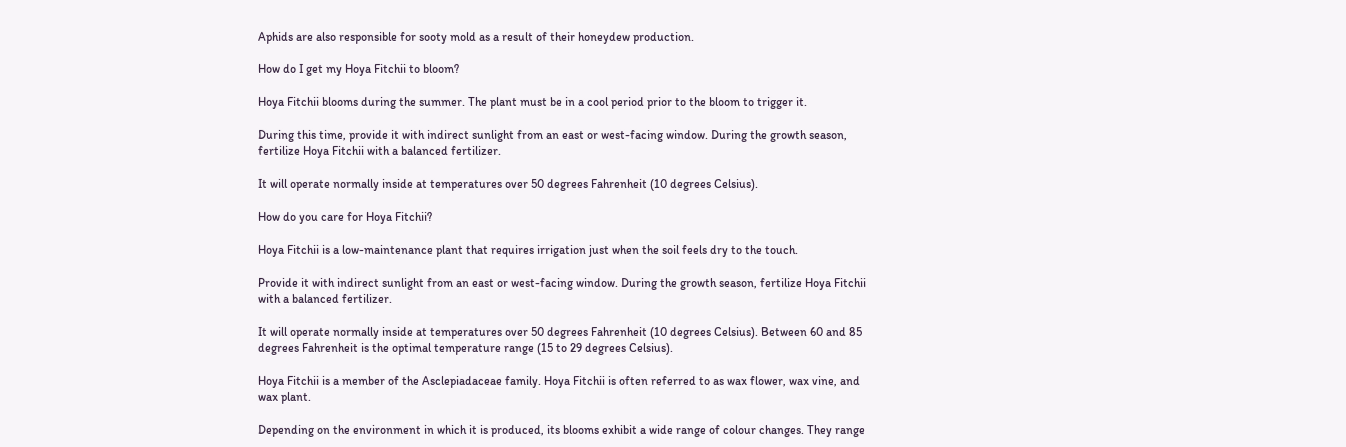Aphids are also responsible for sooty mold as a result of their honeydew production.

How do I get my Hoya Fitchii to bloom?

Hoya Fitchii blooms during the summer. The plant must be in a cool period prior to the bloom to trigger it.

During this time, provide it with indirect sunlight from an east or west-facing window. During the growth season, fertilize Hoya Fitchii with a balanced fertilizer.

It will operate normally inside at temperatures over 50 degrees Fahrenheit (10 degrees Celsius).

How do you care for Hoya Fitchii?

Hoya Fitchii is a low-maintenance plant that requires irrigation just when the soil feels dry to the touch.

Provide it with indirect sunlight from an east or west-facing window. During the growth season, fertilize Hoya Fitchii with a balanced fertilizer.

It will operate normally inside at temperatures over 50 degrees Fahrenheit (10 degrees Celsius). Between 60 and 85 degrees Fahrenheit is the optimal temperature range (15 to 29 degrees Celsius).

Hoya Fitchii is a member of the Asclepiadaceae family. Hoya Fitchii is often referred to as wax flower, wax vine, and wax plant.

Depending on the environment in which it is produced, its blooms exhibit a wide range of colour changes. They range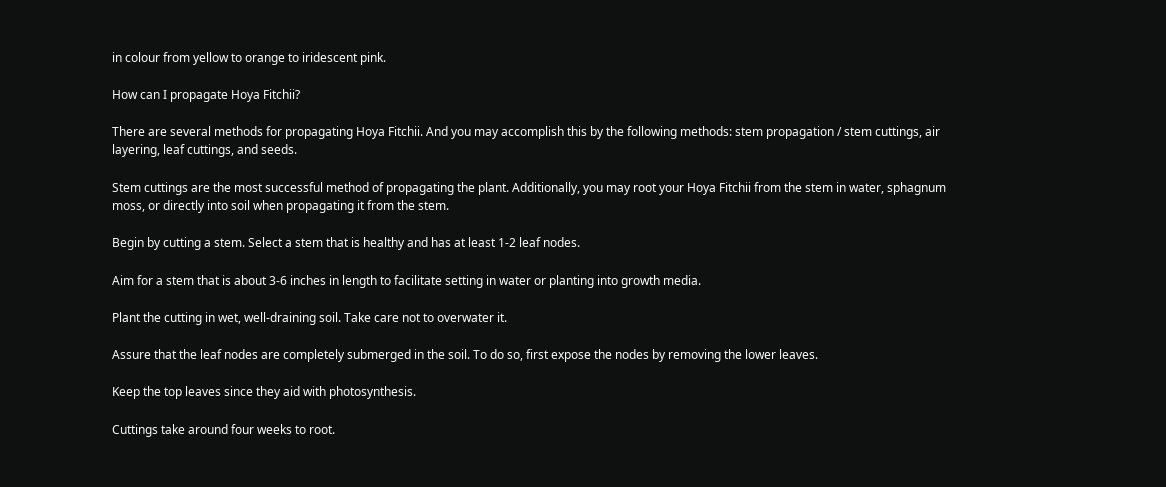in colour from yellow to orange to iridescent pink.

How can I propagate Hoya Fitchii?

There are several methods for propagating Hoya Fitchii. And you may accomplish this by the following methods: stem propagation / stem cuttings, air layering, leaf cuttings, and seeds.

Stem cuttings are the most successful method of propagating the plant. Additionally, you may root your Hoya Fitchii from the stem in water, sphagnum moss, or directly into soil when propagating it from the stem.

Begin by cutting a stem. Select a stem that is healthy and has at least 1-2 leaf nodes.

Aim for a stem that is about 3-6 inches in length to facilitate setting in water or planting into growth media.

Plant the cutting in wet, well-draining soil. Take care not to overwater it.

Assure that the leaf nodes are completely submerged in the soil. To do so, first expose the nodes by removing the lower leaves.

Keep the top leaves since they aid with photosynthesis.

Cuttings take around four weeks to root.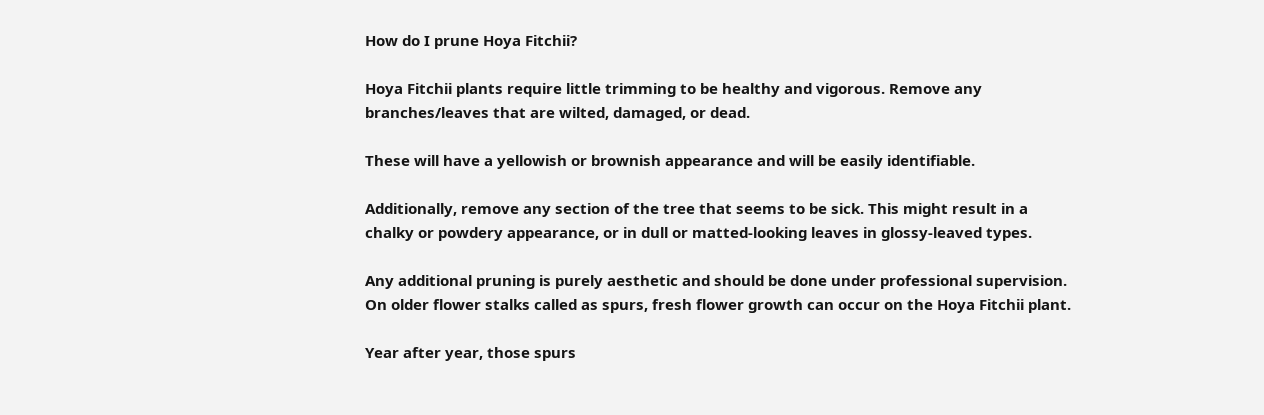How do I prune Hoya Fitchii?

Hoya Fitchii plants require little trimming to be healthy and vigorous. Remove any branches/leaves that are wilted, damaged, or dead.

These will have a yellowish or brownish appearance and will be easily identifiable.

Additionally, remove any section of the tree that seems to be sick. This might result in a chalky or powdery appearance, or in dull or matted-looking leaves in glossy-leaved types.

Any additional pruning is purely aesthetic and should be done under professional supervision. On older flower stalks called as spurs, fresh flower growth can occur on the Hoya Fitchii plant.

Year after year, those spurs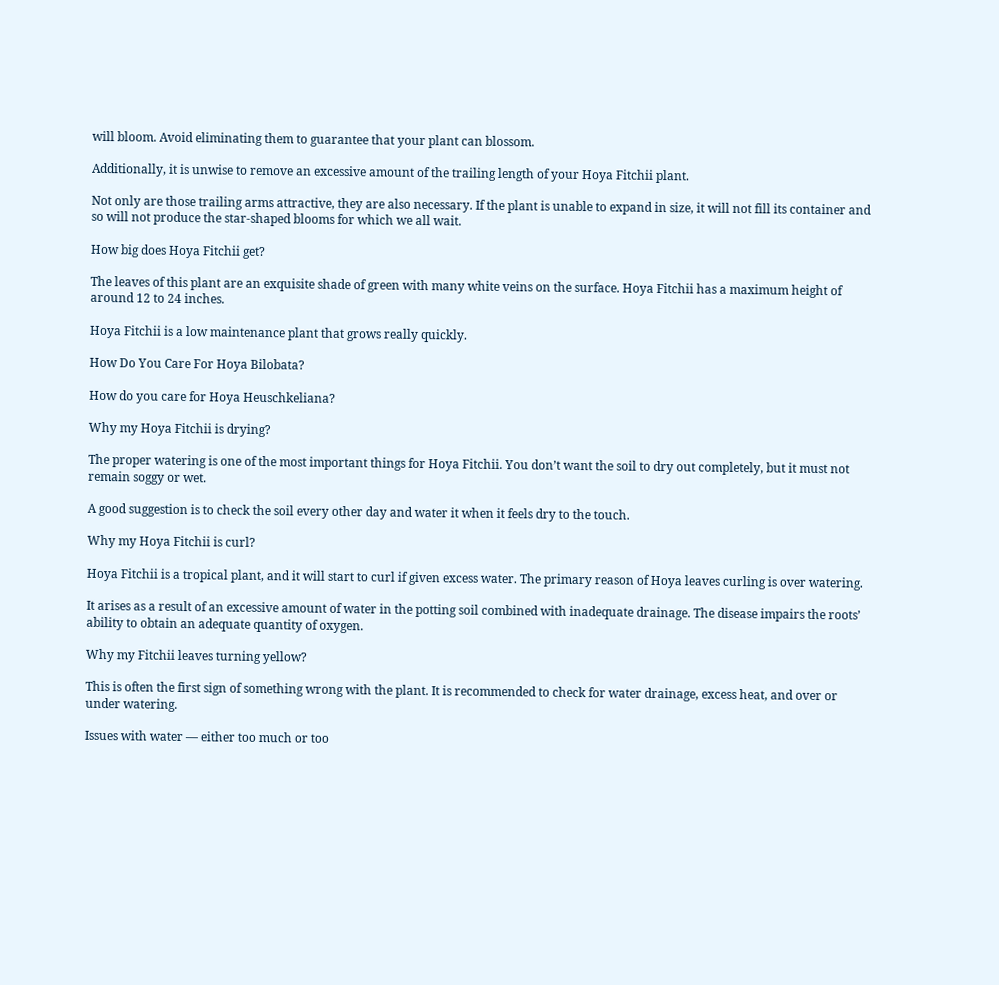will bloom. Avoid eliminating them to guarantee that your plant can blossom.

Additionally, it is unwise to remove an excessive amount of the trailing length of your Hoya Fitchii plant.

Not only are those trailing arms attractive, they are also necessary. If the plant is unable to expand in size, it will not fill its container and so will not produce the star-shaped blooms for which we all wait.

How big does Hoya Fitchii get?

The leaves of this plant are an exquisite shade of green with many white veins on the surface. Hoya Fitchii has a maximum height of around 12 to 24 inches.

Hoya Fitchii is a low maintenance plant that grows really quickly.

How Do You Care For Hoya Bilobata?

How do you care for Hoya Heuschkeliana?

Why my Hoya Fitchii is drying?

The proper watering is one of the most important things for Hoya Fitchii. You don’t want the soil to dry out completely, but it must not remain soggy or wet.

A good suggestion is to check the soil every other day and water it when it feels dry to the touch.

Why my Hoya Fitchii is curl?

Hoya Fitchii is a tropical plant, and it will start to curl if given excess water. The primary reason of Hoya leaves curling is over watering.

It arises as a result of an excessive amount of water in the potting soil combined with inadequate drainage. The disease impairs the roots’ ability to obtain an adequate quantity of oxygen.

Why my Fitchii leaves turning yellow?

This is often the first sign of something wrong with the plant. It is recommended to check for water drainage, excess heat, and over or under watering.

Issues with water — either too much or too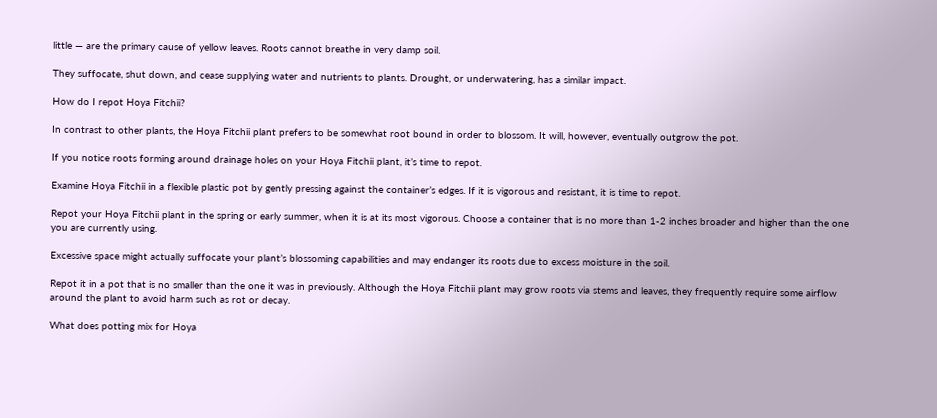little — are the primary cause of yellow leaves. Roots cannot breathe in very damp soil.

They suffocate, shut down, and cease supplying water and nutrients to plants. Drought, or underwatering, has a similar impact.

How do I repot Hoya Fitchii?

In contrast to other plants, the Hoya Fitchii plant prefers to be somewhat root bound in order to blossom. It will, however, eventually outgrow the pot.

If you notice roots forming around drainage holes on your Hoya Fitchii plant, it’s time to repot.

Examine Hoya Fitchii in a flexible plastic pot by gently pressing against the container’s edges. If it is vigorous and resistant, it is time to repot.

Repot your Hoya Fitchii plant in the spring or early summer, when it is at its most vigorous. Choose a container that is no more than 1-2 inches broader and higher than the one you are currently using.

Excessive space might actually suffocate your plant’s blossoming capabilities and may endanger its roots due to excess moisture in the soil.

Repot it in a pot that is no smaller than the one it was in previously. Although the Hoya Fitchii plant may grow roots via stems and leaves, they frequently require some airflow around the plant to avoid harm such as rot or decay.

What does potting mix for Hoya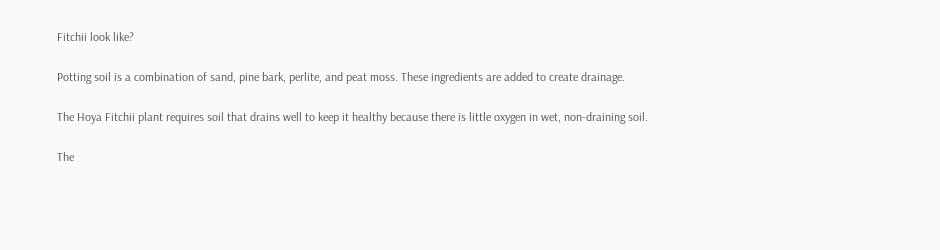Fitchii look like?

Potting soil is a combination of sand, pine bark, perlite, and peat moss. These ingredients are added to create drainage.

The Hoya Fitchii plant requires soil that drains well to keep it healthy because there is little oxygen in wet, non-draining soil.

The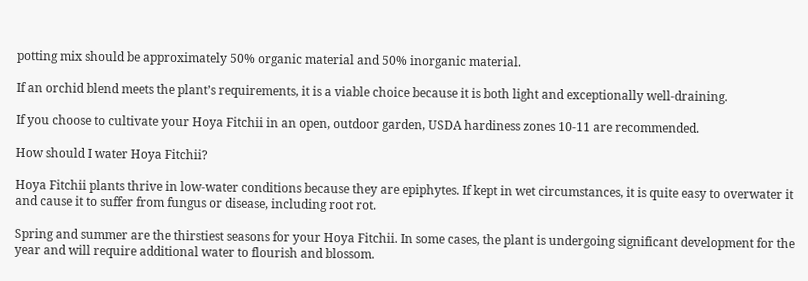potting mix should be approximately 50% organic material and 50% inorganic material.

If an orchid blend meets the plant’s requirements, it is a viable choice because it is both light and exceptionally well-draining.

If you choose to cultivate your Hoya Fitchii in an open, outdoor garden, USDA hardiness zones 10-11 are recommended.

How should I water Hoya Fitchii?

Hoya Fitchii plants thrive in low-water conditions because they are epiphytes. If kept in wet circumstances, it is quite easy to overwater it and cause it to suffer from fungus or disease, including root rot.

Spring and summer are the thirstiest seasons for your Hoya Fitchii. In some cases, the plant is undergoing significant development for the year and will require additional water to flourish and blossom.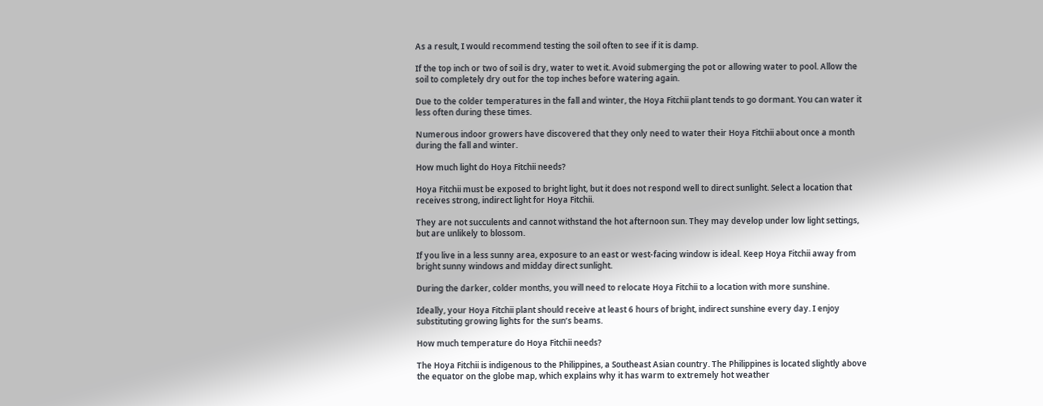As a result, I would recommend testing the soil often to see if it is damp.

If the top inch or two of soil is dry, water to wet it. Avoid submerging the pot or allowing water to pool. Allow the soil to completely dry out for the top inches before watering again.

Due to the colder temperatures in the fall and winter, the Hoya Fitchii plant tends to go dormant. You can water it less often during these times.

Numerous indoor growers have discovered that they only need to water their Hoya Fitchii about once a month during the fall and winter.

How much light do Hoya Fitchii needs?

Hoya Fitchii must be exposed to bright light, but it does not respond well to direct sunlight. Select a location that receives strong, indirect light for Hoya Fitchii.

They are not succulents and cannot withstand the hot afternoon sun. They may develop under low light settings, but are unlikely to blossom.

If you live in a less sunny area, exposure to an east or west-facing window is ideal. Keep Hoya Fitchii away from bright sunny windows and midday direct sunlight.

During the darker, colder months, you will need to relocate Hoya Fitchii to a location with more sunshine.

Ideally, your Hoya Fitchii plant should receive at least 6 hours of bright, indirect sunshine every day. I enjoy substituting growing lights for the sun’s beams.

How much temperature do Hoya Fitchii needs?

The Hoya Fitchii is indigenous to the Philippines, a Southeast Asian country. The Philippines is located slightly above the equator on the globe map, which explains why it has warm to extremely hot weather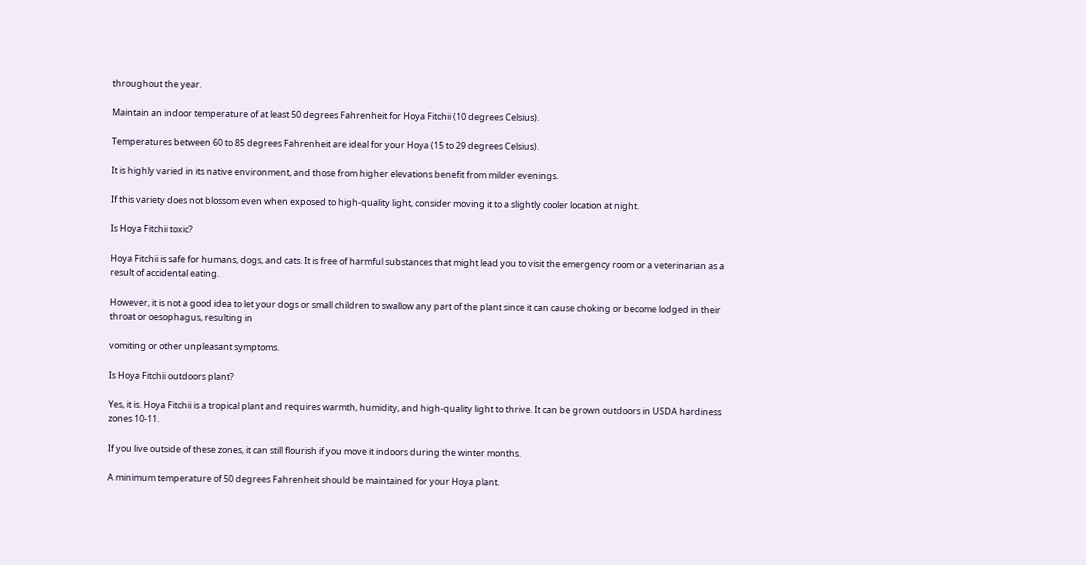throughout the year.

Maintain an indoor temperature of at least 50 degrees Fahrenheit for Hoya Fitchii (10 degrees Celsius).

Temperatures between 60 to 85 degrees Fahrenheit are ideal for your Hoya (15 to 29 degrees Celsius).

It is highly varied in its native environment, and those from higher elevations benefit from milder evenings.

If this variety does not blossom even when exposed to high-quality light, consider moving it to a slightly cooler location at night.

Is Hoya Fitchii toxic?

Hoya Fitchii is safe for humans, dogs, and cats. It is free of harmful substances that might lead you to visit the emergency room or a veterinarian as a result of accidental eating.

However, it is not a good idea to let your dogs or small children to swallow any part of the plant since it can cause choking or become lodged in their throat or oesophagus, resulting in

vomiting or other unpleasant symptoms.

Is Hoya Fitchii outdoors plant?

Yes, it is. Hoya Fitchii is a tropical plant and requires warmth, humidity, and high-quality light to thrive. It can be grown outdoors in USDA hardiness zones 10-11.

If you live outside of these zones, it can still flourish if you move it indoors during the winter months.

A minimum temperature of 50 degrees Fahrenheit should be maintained for your Hoya plant.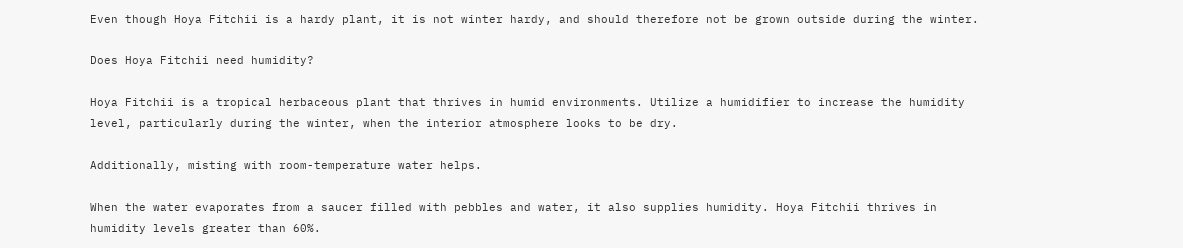Even though Hoya Fitchii is a hardy plant, it is not winter hardy, and should therefore not be grown outside during the winter.

Does Hoya Fitchii need humidity?

Hoya Fitchii is a tropical herbaceous plant that thrives in humid environments. Utilize a humidifier to increase the humidity level, particularly during the winter, when the interior atmosphere looks to be dry.

Additionally, misting with room-temperature water helps.

When the water evaporates from a saucer filled with pebbles and water, it also supplies humidity. Hoya Fitchii thrives in humidity levels greater than 60%.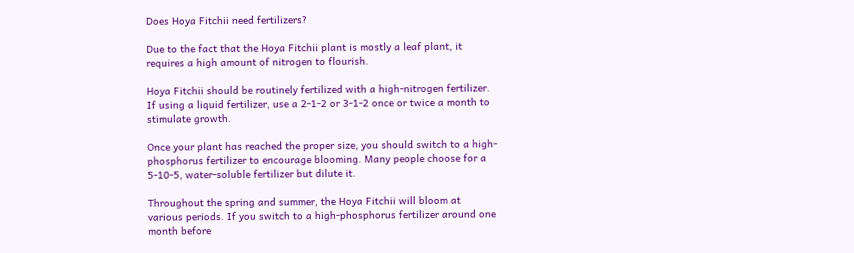Does Hoya Fitchii need fertilizers?

Due to the fact that the Hoya Fitchii plant is mostly a leaf plant, it requires a high amount of nitrogen to flourish.

Hoya Fitchii should be routinely fertilized with a high-nitrogen fertilizer. If using a liquid fertilizer, use a 2-1-2 or 3-1-2 once or twice a month to stimulate growth.

Once your plant has reached the proper size, you should switch to a high-phosphorus fertilizer to encourage blooming. Many people choose for a 5-10-5, water-soluble fertilizer but dilute it.

Throughout the spring and summer, the Hoya Fitchii will bloom at various periods. If you switch to a high-phosphorus fertilizer around one month before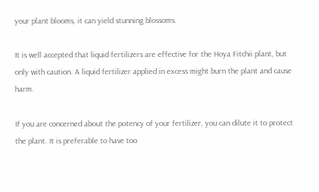your plant blooms, it can yield stunning blossoms.

It is well accepted that liquid fertilizers are effective for the Hoya Fitchii plant, but only with caution. A liquid fertilizer applied in excess might burn the plant and cause harm.

If you are concerned about the potency of your fertilizer, you can dilute it to protect the plant. It is preferable to have too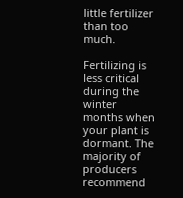little fertilizer than too much.

Fertilizing is less critical during the winter months when your plant is dormant. The majority of producers recommend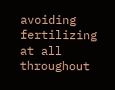avoiding fertilizing at all throughout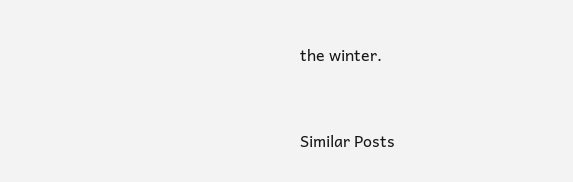the winter.


Similar Posts